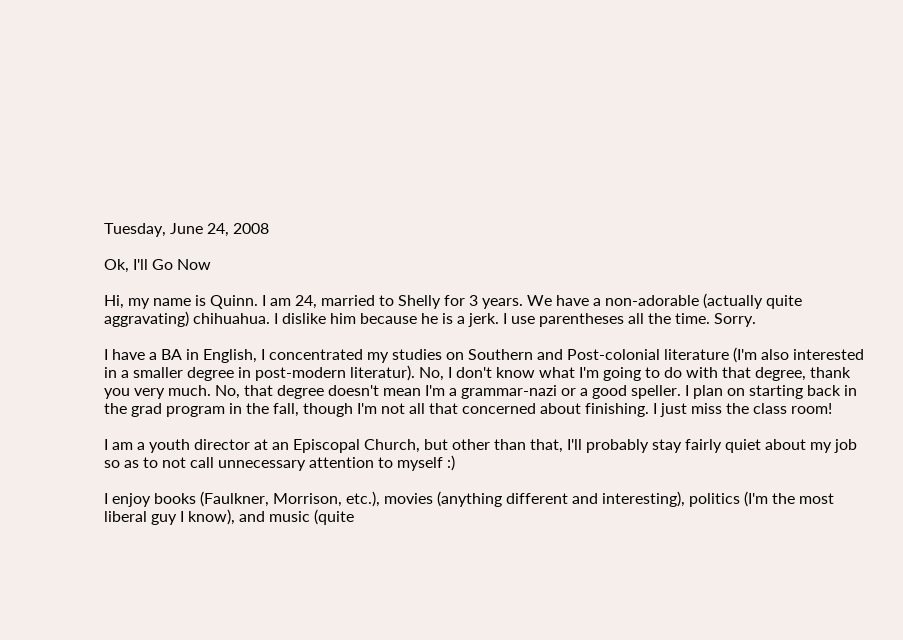Tuesday, June 24, 2008

Ok, I'll Go Now

Hi, my name is Quinn. I am 24, married to Shelly for 3 years. We have a non-adorable (actually quite aggravating) chihuahua. I dislike him because he is a jerk. I use parentheses all the time. Sorry.

I have a BA in English, I concentrated my studies on Southern and Post-colonial literature (I'm also interested in a smaller degree in post-modern literatur). No, I don't know what I'm going to do with that degree, thank you very much. No, that degree doesn't mean I'm a grammar-nazi or a good speller. I plan on starting back in the grad program in the fall, though I'm not all that concerned about finishing. I just miss the class room!

I am a youth director at an Episcopal Church, but other than that, I'll probably stay fairly quiet about my job so as to not call unnecessary attention to myself :)

I enjoy books (Faulkner, Morrison, etc.), movies (anything different and interesting), politics (I'm the most liberal guy I know), and music (quite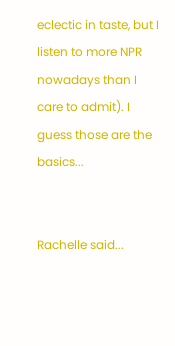eclectic in taste, but I listen to more NPR nowadays than I care to admit). I guess those are the basics...


Rachelle said...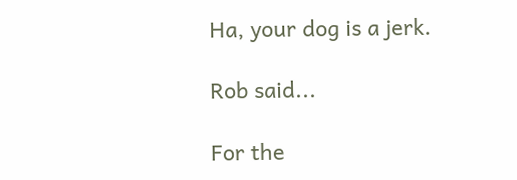Ha, your dog is a jerk.

Rob said...

For the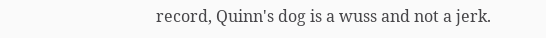record, Quinn's dog is a wuss and not a jerk.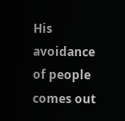His avoidance of people comes out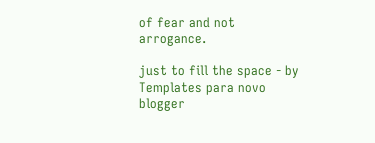of fear and not arrogance.

just to fill the space - by Templates para novo blogger